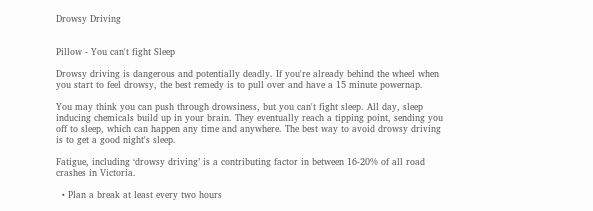Drowsy Driving


Pillow - You can't fight Sleep

Drowsy driving is dangerous and potentially deadly. If you're already behind the wheel when you start to feel drowsy, the best remedy is to pull over and have a 15 minute powernap.

You may think you can push through drowsiness, but you can't fight sleep. All day, sleep inducing chemicals build up in your brain. They eventually reach a tipping point, sending you off to sleep, which can happen any time and anywhere. The best way to avoid drowsy driving is to get a good night's sleep.

Fatigue, including ‘drowsy driving’ is a contributing factor in between 16-20% of all road crashes in Victoria.

  • Plan a break at least every two hours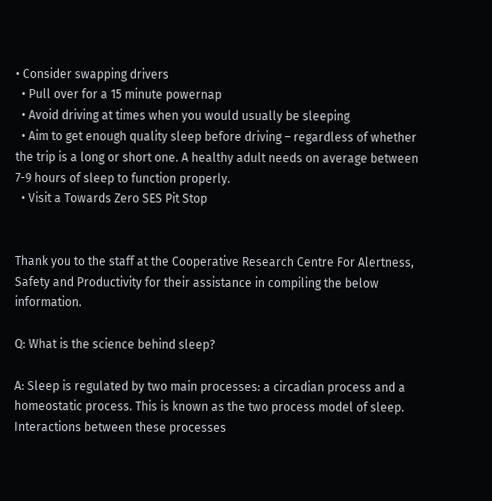• Consider swapping drivers
  • Pull over for a 15 minute powernap
  • Avoid driving at times when you would usually be sleeping
  • Aim to get enough quality sleep before driving – regardless of whether the trip is a long or short one. A healthy adult needs on average between 7-9 hours of sleep to function properly.
  • Visit a Towards Zero SES Pit Stop


Thank you to the staff at the Cooperative Research Centre For Alertness, Safety and Productivity for their assistance in compiling the below information.

Q: What is the science behind sleep?

A: Sleep is regulated by two main processes: a circadian process and a homeostatic process. This is known as the two process model of sleep. Interactions between these processes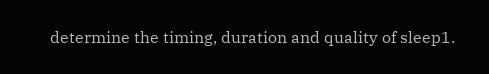determine the timing, duration and quality of sleep1.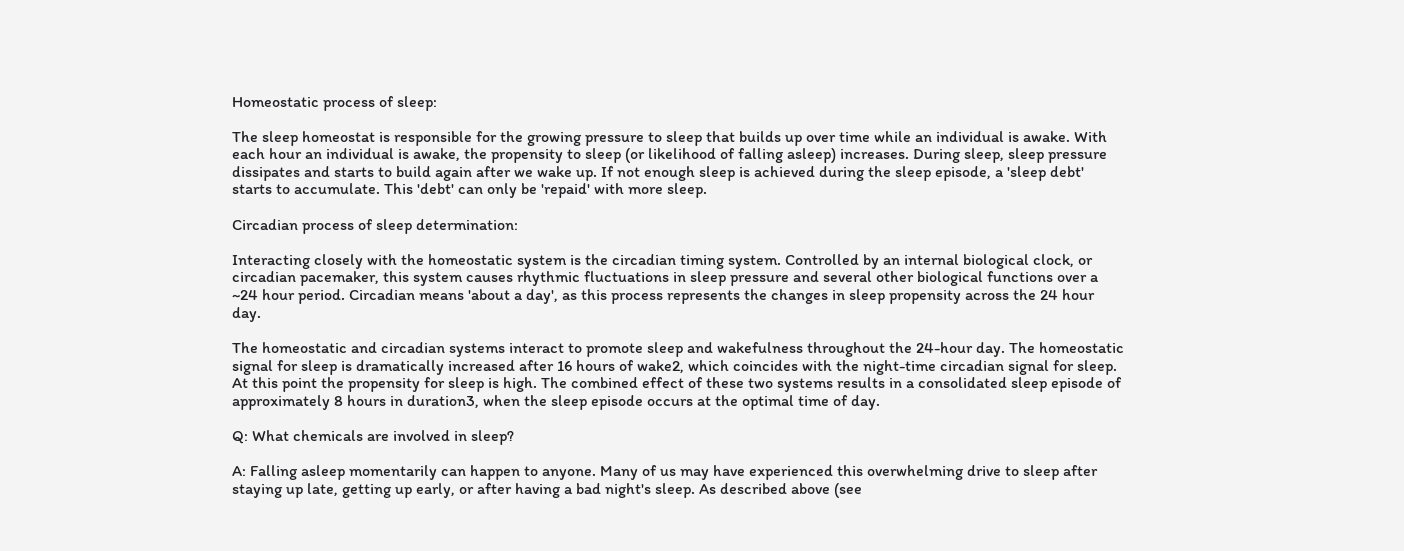Homeostatic process of sleep:

The sleep homeostat is responsible for the growing pressure to sleep that builds up over time while an individual is awake. With each hour an individual is awake, the propensity to sleep (or likelihood of falling asleep) increases. During sleep, sleep pressure dissipates and starts to build again after we wake up. If not enough sleep is achieved during the sleep episode, a 'sleep debt' starts to accumulate. This 'debt' can only be 'repaid' with more sleep.

Circadian process of sleep determination:

Interacting closely with the homeostatic system is the circadian timing system. Controlled by an internal biological clock, or circadian pacemaker, this system causes rhythmic fluctuations in sleep pressure and several other biological functions over a ~24 hour period. Circadian means 'about a day', as this process represents the changes in sleep propensity across the 24 hour day.

The homeostatic and circadian systems interact to promote sleep and wakefulness throughout the 24-hour day. The homeostatic signal for sleep is dramatically increased after 16 hours of wake2, which coincides with the night-time circadian signal for sleep. At this point the propensity for sleep is high. The combined effect of these two systems results in a consolidated sleep episode of approximately 8 hours in duration3, when the sleep episode occurs at the optimal time of day.

Q: What chemicals are involved in sleep?

A: Falling asleep momentarily can happen to anyone. Many of us may have experienced this overwhelming drive to sleep after staying up late, getting up early, or after having a bad night's sleep. As described above (see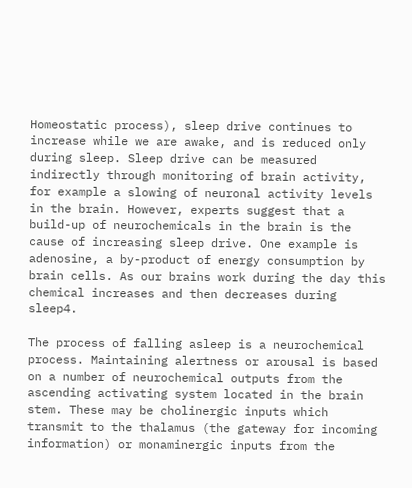Homeostatic process), sleep drive continues to increase while we are awake, and is reduced only during sleep. Sleep drive can be measured indirectly through monitoring of brain activity, for example a slowing of neuronal activity levels in the brain. However, experts suggest that a build-up of neurochemicals in the brain is the cause of increasing sleep drive. One example is adenosine, a by-product of energy consumption by brain cells. As our brains work during the day this chemical increases and then decreases during sleep4.

The process of falling asleep is a neurochemical process. Maintaining alertness or arousal is based on a number of neurochemical outputs from the ascending activating system located in the brain stem. These may be cholinergic inputs which transmit to the thalamus (the gateway for incoming information) or monaminergic inputs from the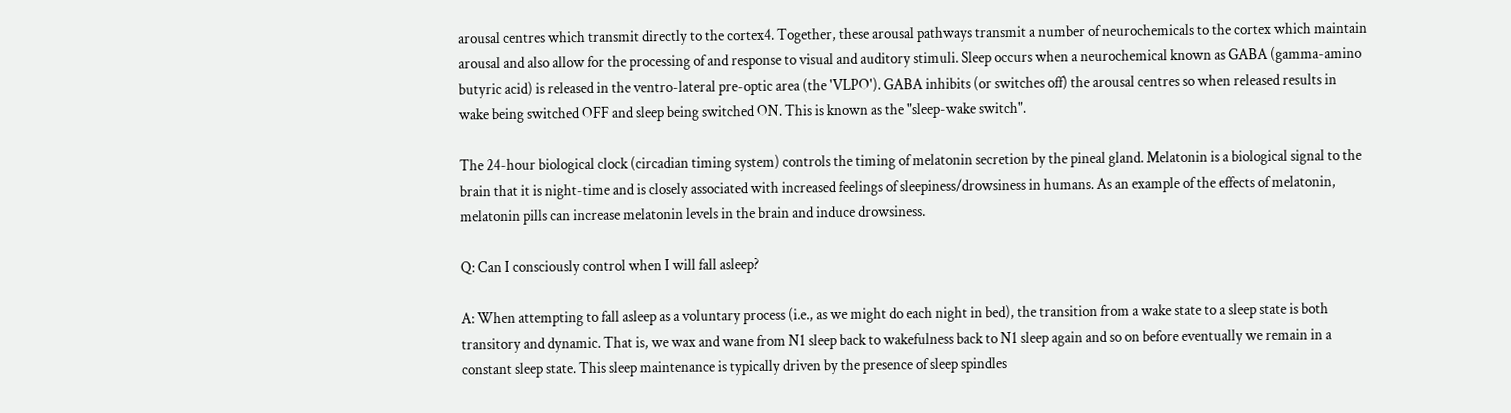arousal centres which transmit directly to the cortex4. Together, these arousal pathways transmit a number of neurochemicals to the cortex which maintain arousal and also allow for the processing of and response to visual and auditory stimuli. Sleep occurs when a neurochemical known as GABA (gamma-amino butyric acid) is released in the ventro-lateral pre-optic area (the 'VLPO'). GABA inhibits (or switches off) the arousal centres so when released results in wake being switched OFF and sleep being switched ON. This is known as the "sleep-wake switch".

The 24-hour biological clock (circadian timing system) controls the timing of melatonin secretion by the pineal gland. Melatonin is a biological signal to the brain that it is night-time and is closely associated with increased feelings of sleepiness/drowsiness in humans. As an example of the effects of melatonin, melatonin pills can increase melatonin levels in the brain and induce drowsiness.

Q: Can I consciously control when I will fall asleep?

A: When attempting to fall asleep as a voluntary process (i.e., as we might do each night in bed), the transition from a wake state to a sleep state is both transitory and dynamic. That is, we wax and wane from N1 sleep back to wakefulness back to N1 sleep again and so on before eventually we remain in a constant sleep state. This sleep maintenance is typically driven by the presence of sleep spindles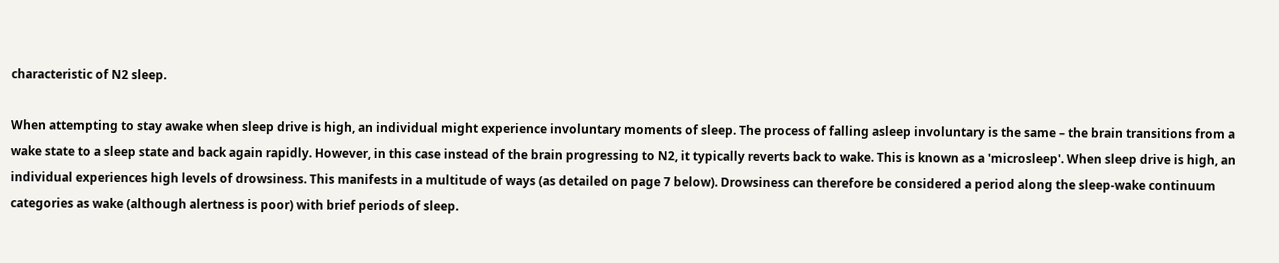characteristic of N2 sleep.

When attempting to stay awake when sleep drive is high, an individual might experience involuntary moments of sleep. The process of falling asleep involuntary is the same – the brain transitions from a wake state to a sleep state and back again rapidly. However, in this case instead of the brain progressing to N2, it typically reverts back to wake. This is known as a 'microsleep'. When sleep drive is high, an individual experiences high levels of drowsiness. This manifests in a multitude of ways (as detailed on page 7 below). Drowsiness can therefore be considered a period along the sleep-wake continuum categories as wake (although alertness is poor) with brief periods of sleep.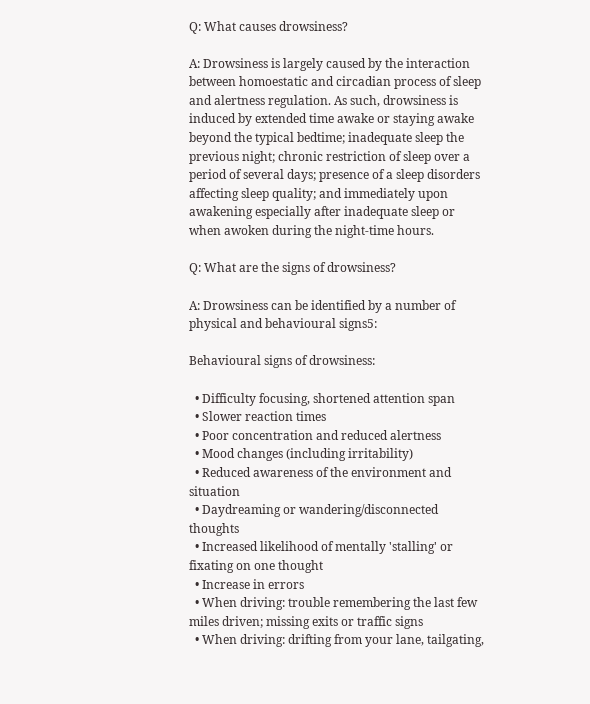Q: What causes drowsiness?

A: Drowsiness is largely caused by the interaction between homoestatic and circadian process of sleep and alertness regulation. As such, drowsiness is induced by extended time awake or staying awake beyond the typical bedtime; inadequate sleep the previous night; chronic restriction of sleep over a period of several days; presence of a sleep disorders affecting sleep quality; and immediately upon awakening especially after inadequate sleep or when awoken during the night-time hours.

Q: What are the signs of drowsiness?

A: Drowsiness can be identified by a number of physical and behavioural signs5:

Behavioural signs of drowsiness:

  • Difficulty focusing, shortened attention span
  • Slower reaction times
  • Poor concentration and reduced alertness
  • Mood changes (including irritability)
  • Reduced awareness of the environment and situation
  • Daydreaming or wandering/disconnected thoughts
  • Increased likelihood of mentally 'stalling' or fixating on one thought
  • Increase in errors
  • When driving: trouble remembering the last few miles driven; missing exits or traffic signs
  • When driving: drifting from your lane, tailgating,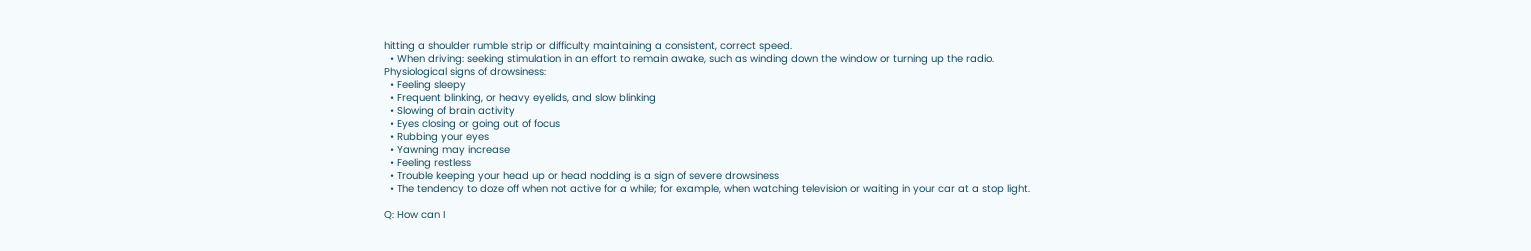hitting a shoulder rumble strip or difficulty maintaining a consistent, correct speed.
  • When driving: seeking stimulation in an effort to remain awake, such as winding down the window or turning up the radio.
Physiological signs of drowsiness:
  • Feeling sleepy
  • Frequent blinking, or heavy eyelids, and slow blinking
  • Slowing of brain activity
  • Eyes closing or going out of focus
  • Rubbing your eyes
  • Yawning may increase
  • Feeling restless
  • Trouble keeping your head up or head nodding is a sign of severe drowsiness
  • The tendency to doze off when not active for a while; for example, when watching television or waiting in your car at a stop light.

Q: How can I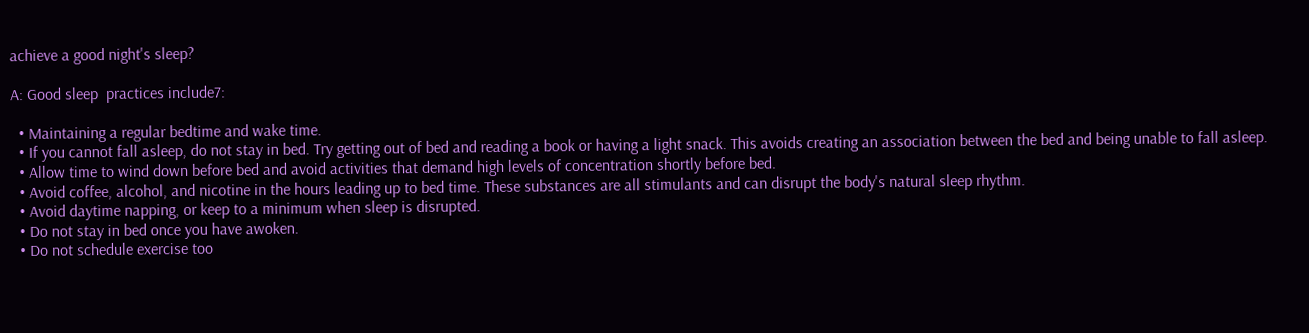achieve a good night's sleep?

A: Good sleep  practices include7:

  • Maintaining a regular bedtime and wake time.
  • If you cannot fall asleep, do not stay in bed. Try getting out of bed and reading a book or having a light snack. This avoids creating an association between the bed and being unable to fall asleep.
  • Allow time to wind down before bed and avoid activities that demand high levels of concentration shortly before bed.
  • Avoid coffee, alcohol, and nicotine in the hours leading up to bed time. These substances are all stimulants and can disrupt the body's natural sleep rhythm.
  • Avoid daytime napping, or keep to a minimum when sleep is disrupted.
  • Do not stay in bed once you have awoken.
  • Do not schedule exercise too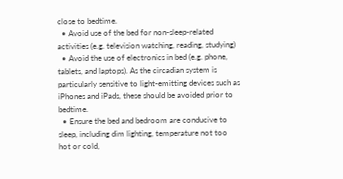close to bedtime.
  • Avoid use of the bed for non-sleep-related activities (e.g. television watching, reading, studying)
  • Avoid the use of electronics in bed (e.g. phone, tablets, and laptops). As the circadian system is particularly sensitive to light-emitting devices such as iPhones and iPads, these should be avoided prior to bedtime.
  • Ensure the bed and bedroom are conducive to sleep, including dim lighting, temperature not too hot or cold,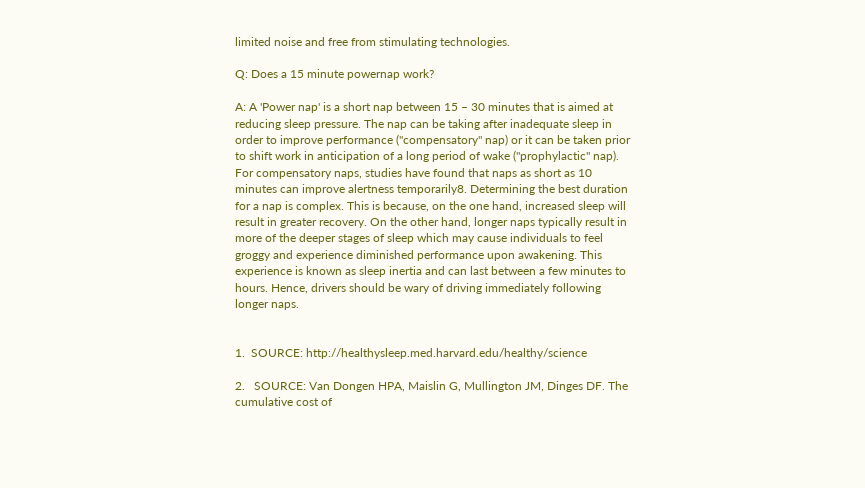limited noise and free from stimulating technologies.

Q: Does a 15 minute powernap work?

A: A 'Power nap' is a short nap between 15 – 30 minutes that is aimed at reducing sleep pressure. The nap can be taking after inadequate sleep in order to improve performance ("compensatory" nap) or it can be taken prior to shift work in anticipation of a long period of wake ("prophylactic" nap). For compensatory naps, studies have found that naps as short as 10 minutes can improve alertness temporarily8. Determining the best duration for a nap is complex. This is because, on the one hand, increased sleep will result in greater recovery. On the other hand, longer naps typically result in more of the deeper stages of sleep which may cause individuals to feel groggy and experience diminished performance upon awakening. This experience is known as sleep inertia and can last between a few minutes to hours. Hence, drivers should be wary of driving immediately following longer naps.


1.  SOURCE: http://healthysleep.med.harvard.edu/healthy/science

2.   SOURCE: Van Dongen HPA, Maislin G, Mullington JM, Dinges DF. The cumulative cost of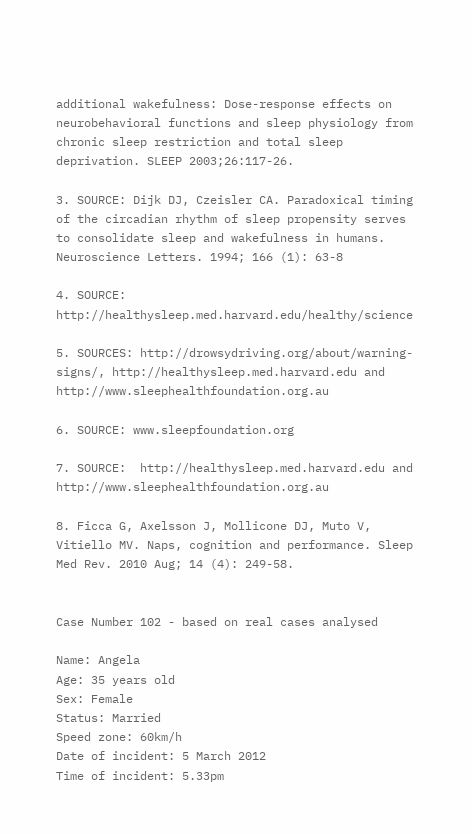additional wakefulness: Dose-response effects on neurobehavioral functions and sleep physiology from chronic sleep restriction and total sleep deprivation. SLEEP 2003;26:117-26.

3. SOURCE: Dijk DJ, Czeisler CA. Paradoxical timing of the circadian rhythm of sleep propensity serves to consolidate sleep and wakefulness in humans. Neuroscience Letters. 1994; 166 (1): 63-8

4. SOURCE: http://healthysleep.med.harvard.edu/healthy/science

5. SOURCES: http://drowsydriving.org/about/warning-signs/, http://healthysleep.med.harvard.edu and http://www.sleephealthfoundation.org.au

6. SOURCE: www.sleepfoundation.org

7. SOURCE:  http://healthysleep.med.harvard.edu and http://www.sleephealthfoundation.org.au

8. Ficca G, Axelsson J, Mollicone DJ, Muto V, Vitiello MV. Naps, cognition and performance. Sleep Med Rev. 2010 Aug; 14 (4): 249-58.


Case Number 102 - based on real cases analysed

Name: Angela
Age: 35 years old
Sex: Female
Status: Married
Speed zone: 60km/h
Date of incident: 5 March 2012
Time of incident: 5.33pm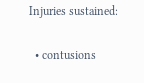Injuries sustained:

  • contusions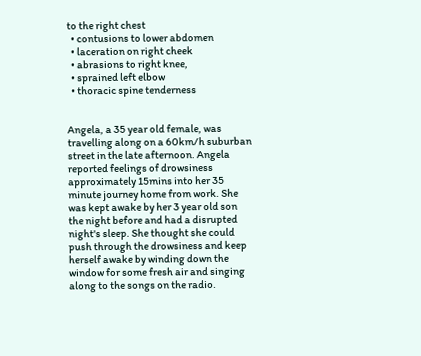to the right chest
  • contusions to lower abdomen
  • laceration on right cheek
  • abrasions to right knee,
  • sprained left elbow
  • thoracic spine tenderness


Angela, a 35 year old female, was travelling along on a 60km/h suburban street in the late afternoon. Angela reported feelings of drowsiness approximately 15mins into her 35 minute journey home from work. She was kept awake by her 3 year old son the night before and had a disrupted night's sleep. She thought she could push through the drowsiness and keep herself awake by winding down the window for some fresh air and singing along to the songs on the radio.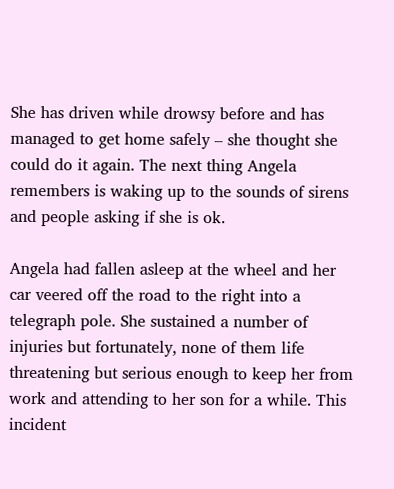She has driven while drowsy before and has managed to get home safely – she thought she could do it again. The next thing Angela remembers is waking up to the sounds of sirens and people asking if she is ok.

Angela had fallen asleep at the wheel and her car veered off the road to the right into a telegraph pole. She sustained a number of injuries but fortunately, none of them life threatening but serious enough to keep her from work and attending to her son for a while. This incident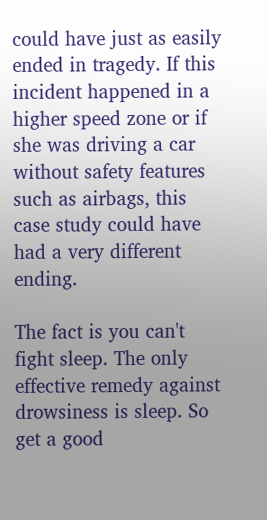could have just as easily ended in tragedy. If this incident happened in a higher speed zone or if she was driving a car without safety features such as airbags, this case study could have had a very different ending.

The fact is you can't fight sleep. The only effective remedy against drowsiness is sleep. So get a good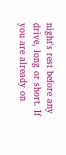night's rest before any drive, long or short. If you are already on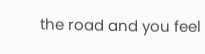the road and you feel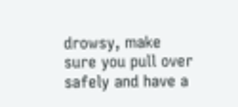drowsy, make sure you pull over safely and have a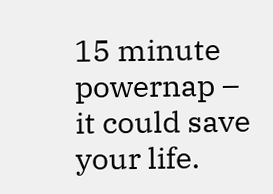15 minute powernap – it could save your life.